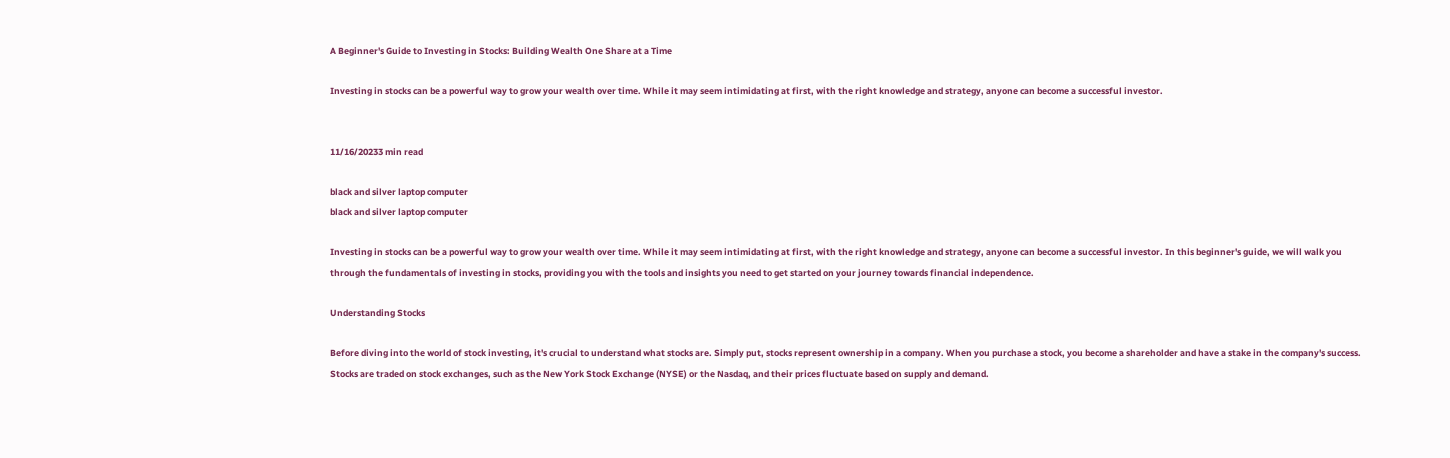A Beginner's Guide to Investing in Stocks: Building Wealth One Share at a Time

Investing in stocks can be a powerful way to grow your wealth over time. While it may seem intimidating at first, with the right knowledge and strategy, anyone can become a successful investor.


11/16/20233 min read

black and silver laptop computer
black and silver laptop computer

Investing in stocks can be a powerful way to grow your wealth over time. While it may seem intimidating at first, with the right knowledge and strategy, anyone can become a successful investor. In this beginner's guide, we will walk you through the fundamentals of investing in stocks, providing you with the tools and insights you need to get started on your journey towards financial independence.

Understanding Stocks

Before diving into the world of stock investing, it's crucial to understand what stocks are. Simply put, stocks represent ownership in a company. When you purchase a stock, you become a shareholder and have a stake in the company's success. Stocks are traded on stock exchanges, such as the New York Stock Exchange (NYSE) or the Nasdaq, and their prices fluctuate based on supply and demand.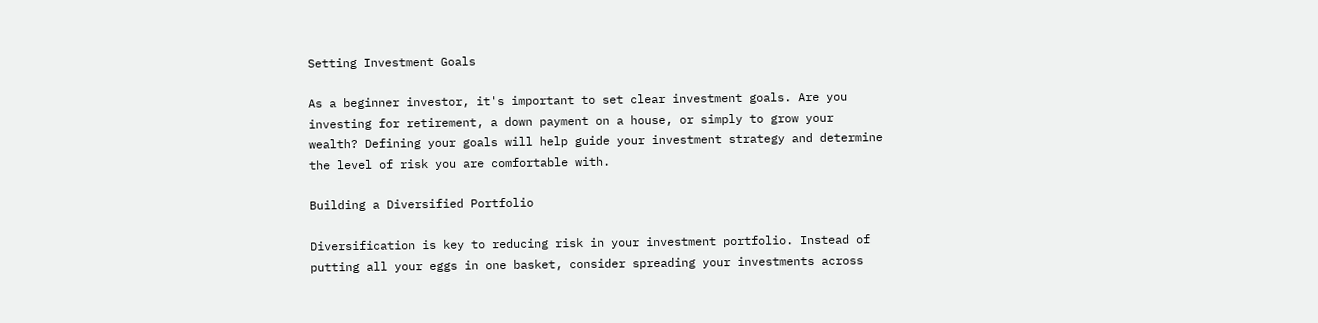Setting Investment Goals

As a beginner investor, it's important to set clear investment goals. Are you investing for retirement, a down payment on a house, or simply to grow your wealth? Defining your goals will help guide your investment strategy and determine the level of risk you are comfortable with.

Building a Diversified Portfolio

Diversification is key to reducing risk in your investment portfolio. Instead of putting all your eggs in one basket, consider spreading your investments across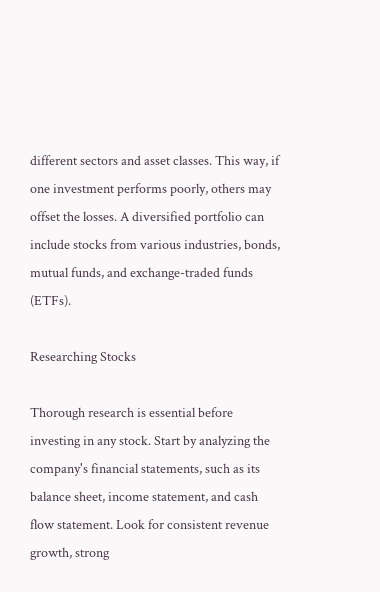different sectors and asset classes. This way, if one investment performs poorly, others may offset the losses. A diversified portfolio can include stocks from various industries, bonds, mutual funds, and exchange-traded funds (ETFs).

Researching Stocks

Thorough research is essential before investing in any stock. Start by analyzing the company's financial statements, such as its balance sheet, income statement, and cash flow statement. Look for consistent revenue growth, strong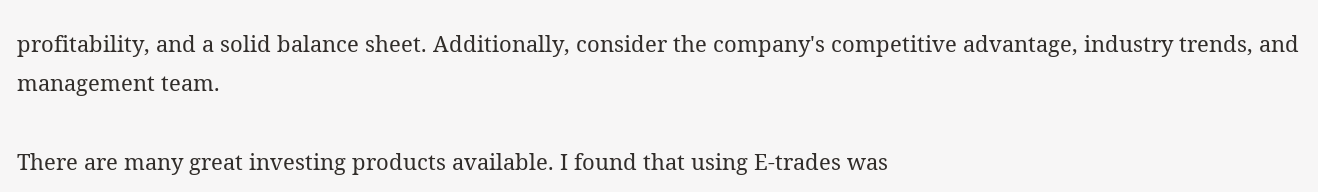profitability, and a solid balance sheet. Additionally, consider the company's competitive advantage, industry trends, and management team.

There are many great investing products available. I found that using E-trades was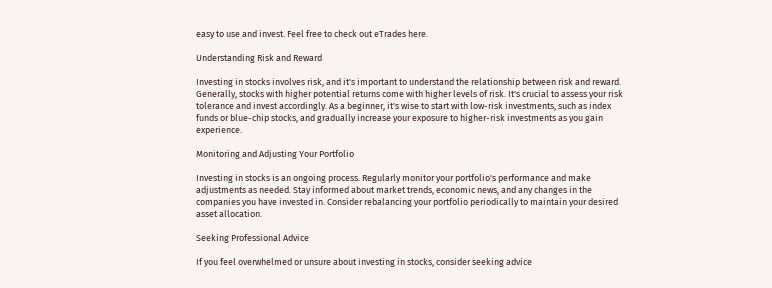easy to use and invest. Feel free to check out eTrades here.

Understanding Risk and Reward

Investing in stocks involves risk, and it's important to understand the relationship between risk and reward. Generally, stocks with higher potential returns come with higher levels of risk. It's crucial to assess your risk tolerance and invest accordingly. As a beginner, it's wise to start with low-risk investments, such as index funds or blue-chip stocks, and gradually increase your exposure to higher-risk investments as you gain experience.

Monitoring and Adjusting Your Portfolio

Investing in stocks is an ongoing process. Regularly monitor your portfolio's performance and make adjustments as needed. Stay informed about market trends, economic news, and any changes in the companies you have invested in. Consider rebalancing your portfolio periodically to maintain your desired asset allocation.

Seeking Professional Advice

If you feel overwhelmed or unsure about investing in stocks, consider seeking advice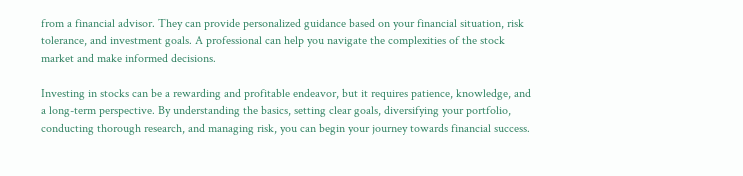from a financial advisor. They can provide personalized guidance based on your financial situation, risk tolerance, and investment goals. A professional can help you navigate the complexities of the stock market and make informed decisions.

Investing in stocks can be a rewarding and profitable endeavor, but it requires patience, knowledge, and a long-term perspective. By understanding the basics, setting clear goals, diversifying your portfolio, conducting thorough research, and managing risk, you can begin your journey towards financial success.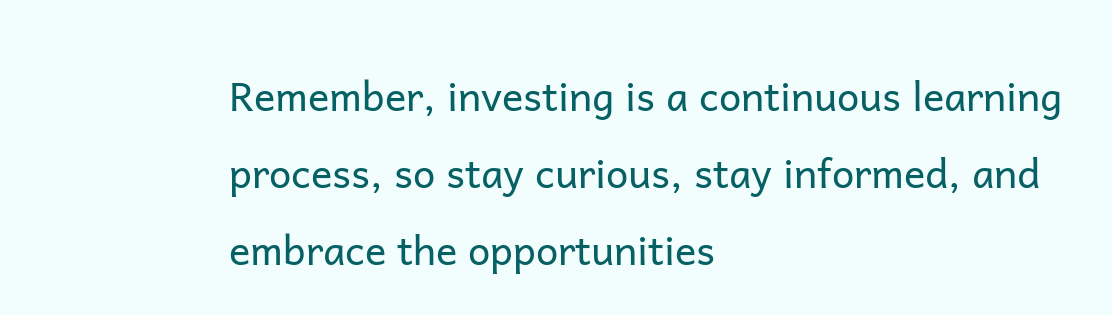Remember, investing is a continuous learning process, so stay curious, stay informed, and embrace the opportunities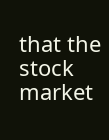that the stock market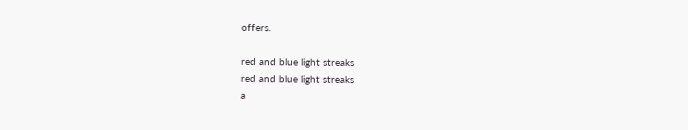offers.

red and blue light streaks
red and blue light streaks
a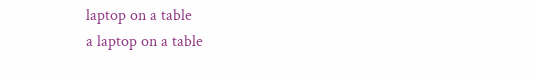laptop on a table
a laptop on a table